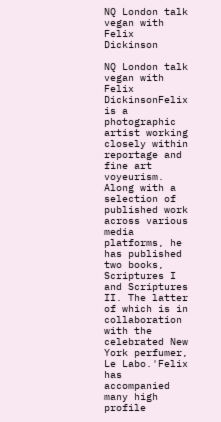NQ London talk vegan with Felix Dickinson

NQ London talk vegan with Felix DickinsonFelix is a photographic artist working closely within reportage and fine art voyeurism. Along with a selection of published work across various media platforms, he has published two books, Scriptures I and Scriptures II. The latter of which is in collaboration with the celebrated New York perfumer, Le Labo.'Felix has accompanied many high profile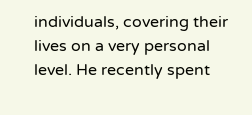individuals, covering their lives on a very personal level. He recently spent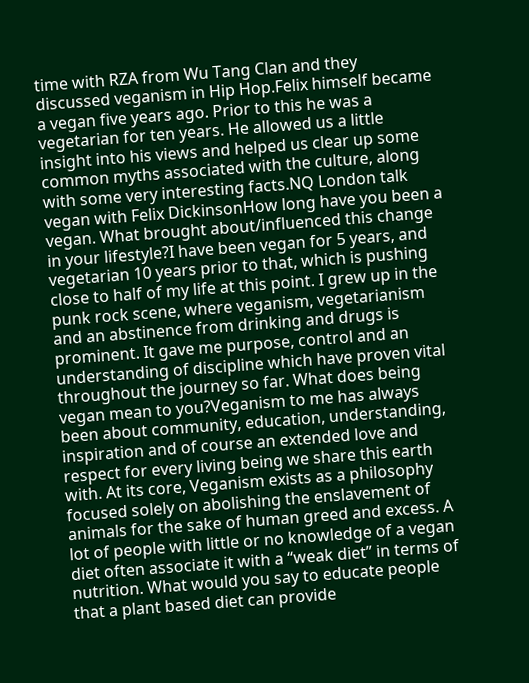time with RZA from Wu Tang Clan and they discussed veganism in Hip Hop.Felix himself became a vegan five years ago. Prior to this he was a vegetarian for ten years. He allowed us a little insight into his views and helped us clear up some common myths associated with the culture, along with some very interesting facts.NQ London talk vegan with Felix DickinsonHow long have you been a vegan. What brought about/influenced this change in your lifestyle?I have been vegan for 5 years, and vegetarian 10 years prior to that, which is pushing close to half of my life at this point. I grew up in the punk rock scene, where veganism, vegetarianism and an abstinence from drinking and drugs is prominent. It gave me purpose, control and an understanding of discipline which have proven vital throughout the journey so far. What does being vegan mean to you?Veganism to me has always been about community, education, understanding, inspiration and of course an extended love and respect for every living being we share this earth with. At its core, Veganism exists as a philosophy focused solely on abolishing the enslavement of animals for the sake of human greed and excess. A lot of people with little or no knowledge of a vegan diet often associate it with a “weak diet” in terms of nutrition. What would you say to educate people that a plant based diet can provide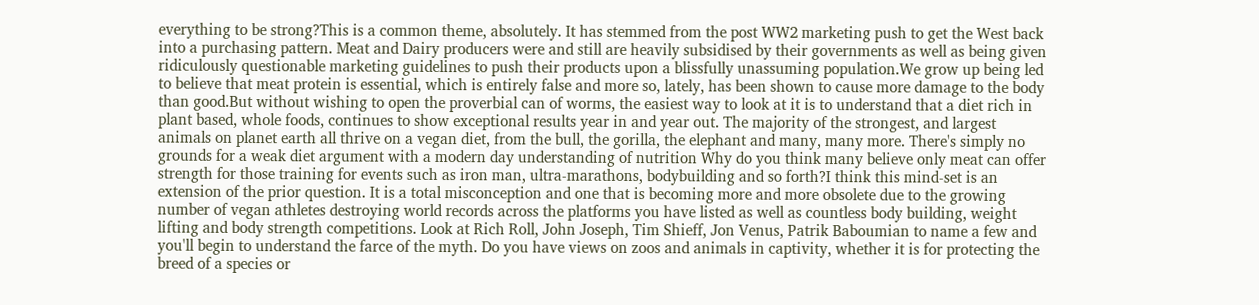everything to be strong?This is a common theme, absolutely. It has stemmed from the post WW2 marketing push to get the West back into a purchasing pattern. Meat and Dairy producers were and still are heavily subsidised by their governments as well as being given ridiculously questionable marketing guidelines to push their products upon a blissfully unassuming population.We grow up being led to believe that meat protein is essential, which is entirely false and more so, lately, has been shown to cause more damage to the body than good.But without wishing to open the proverbial can of worms, the easiest way to look at it is to understand that a diet rich in plant based, whole foods, continues to show exceptional results year in and year out. The majority of the strongest, and largest animals on planet earth all thrive on a vegan diet, from the bull, the gorilla, the elephant and many, many more. There's simply no grounds for a weak diet argument with a modern day understanding of nutrition Why do you think many believe only meat can offer strength for those training for events such as iron man, ultra-marathons, bodybuilding and so forth?I think this mind-set is an extension of the prior question. It is a total misconception and one that is becoming more and more obsolete due to the growing number of vegan athletes destroying world records across the platforms you have listed as well as countless body building, weight lifting and body strength competitions. Look at Rich Roll, John Joseph, Tim Shieff, Jon Venus, Patrik Baboumian to name a few and you'll begin to understand the farce of the myth. Do you have views on zoos and animals in captivity, whether it is for protecting the breed of a species or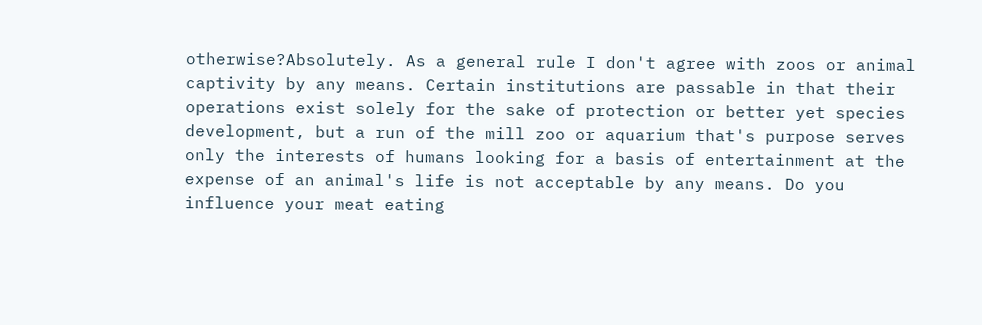otherwise?Absolutely. As a general rule I don't agree with zoos or animal captivity by any means. Certain institutions are passable in that their operations exist solely for the sake of protection or better yet species development, but a run of the mill zoo or aquarium that's purpose serves only the interests of humans looking for a basis of entertainment at the expense of an animal's life is not acceptable by any means. Do you influence your meat eating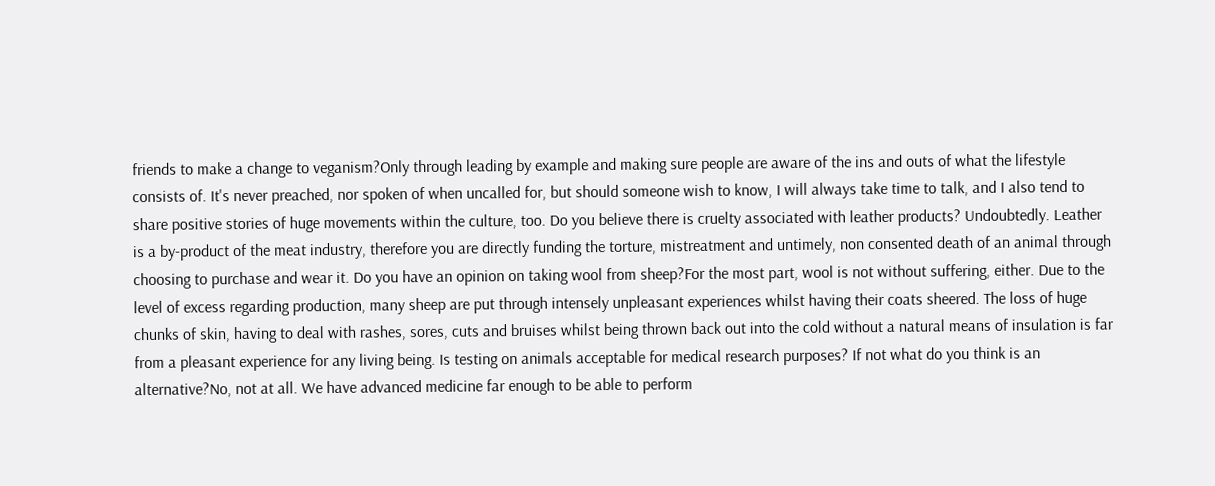friends to make a change to veganism?Only through leading by example and making sure people are aware of the ins and outs of what the lifestyle consists of. It's never preached, nor spoken of when uncalled for, but should someone wish to know, I will always take time to talk, and I also tend to share positive stories of huge movements within the culture, too. Do you believe there is cruelty associated with leather products? Undoubtedly. Leather is a by-product of the meat industry, therefore you are directly funding the torture, mistreatment and untimely, non consented death of an animal through choosing to purchase and wear it. Do you have an opinion on taking wool from sheep?For the most part, wool is not without suffering, either. Due to the level of excess regarding production, many sheep are put through intensely unpleasant experiences whilst having their coats sheered. The loss of huge chunks of skin, having to deal with rashes, sores, cuts and bruises whilst being thrown back out into the cold without a natural means of insulation is far from a pleasant experience for any living being. Is testing on animals acceptable for medical research purposes? If not what do you think is an alternative?No, not at all. We have advanced medicine far enough to be able to perform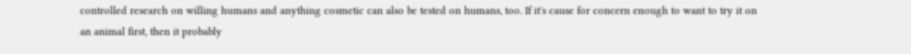controlled research on willing humans and anything cosmetic can also be tested on humans, too. If it's cause for concern enough to want to try it on an animal first, then it probably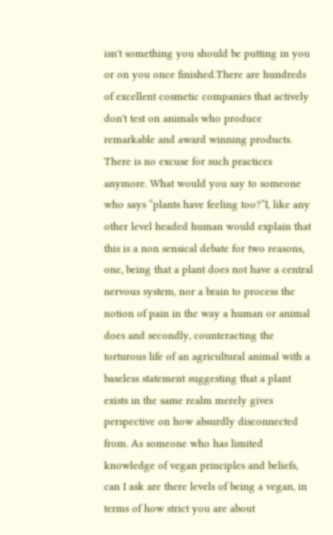isn't something you should be putting in you or on you once finished.There are hundreds of excellent cosmetic companies that actively don't test on animals who produce remarkable and award winning products. There is no excuse for such practices anymore. What would you say to someone who says “plants have feeling too?”I, like any other level headed human would explain that this is a non sensical debate for two reasons, one, being that a plant does not have a central nervous system, nor a brain to process the notion of pain in the way a human or animal does and secondly, counteracting the torturous life of an agricultural animal with a baseless statement suggesting that a plant exists in the same realm merely gives perspective on how absurdly disconnected from. As someone who has limited knowledge of vegan principles and beliefs, can I ask are there levels of being a vegan, in terms of how strict you are about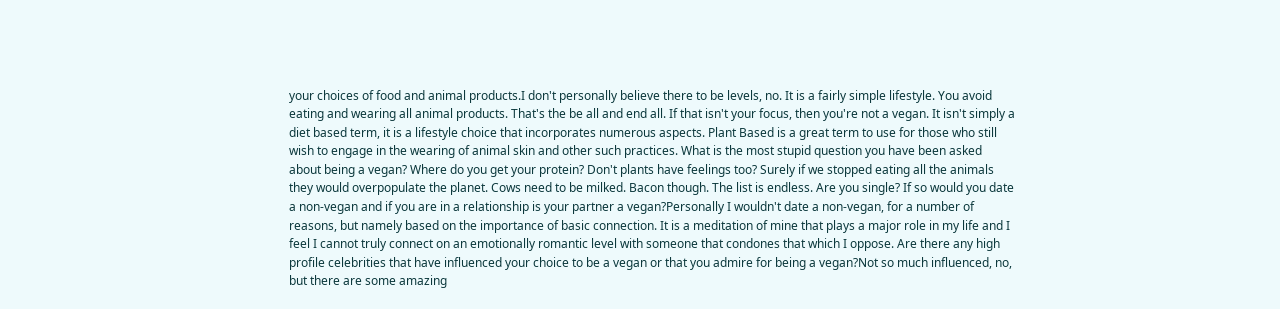your choices of food and animal products.I don't personally believe there to be levels, no. It is a fairly simple lifestyle. You avoid eating and wearing all animal products. That's the be all and end all. If that isn't your focus, then you're not a vegan. It isn't simply a diet based term, it is a lifestyle choice that incorporates numerous aspects. Plant Based is a great term to use for those who still wish to engage in the wearing of animal skin and other such practices. What is the most stupid question you have been asked about being a vegan? Where do you get your protein? Don't plants have feelings too? Surely if we stopped eating all the animals they would overpopulate the planet. Cows need to be milked. Bacon though. The list is endless. Are you single? If so would you date a non-vegan and if you are in a relationship is your partner a vegan?Personally I wouldn't date a non-vegan, for a number of reasons, but namely based on the importance of basic connection. It is a meditation of mine that plays a major role in my life and I feel I cannot truly connect on an emotionally romantic level with someone that condones that which I oppose. Are there any high profile celebrities that have influenced your choice to be a vegan or that you admire for being a vegan?Not so much influenced, no, but there are some amazing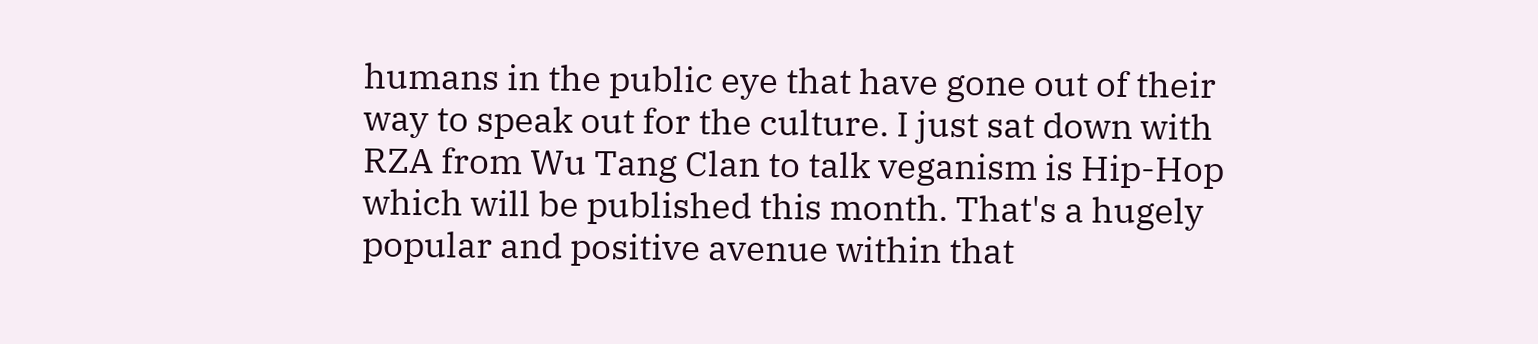humans in the public eye that have gone out of their way to speak out for the culture. I just sat down with RZA from Wu Tang Clan to talk veganism is Hip-Hop which will be published this month. That's a hugely popular and positive avenue within that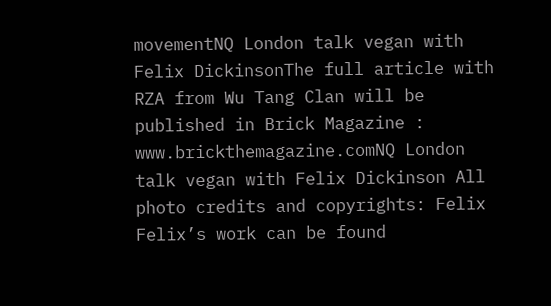movementNQ London talk vegan with Felix DickinsonThe full article with RZA from Wu Tang Clan will be published in Brick Magazine : www.brickthemagazine.comNQ London talk vegan with Felix Dickinson All photo credits and copyrights: Felix  Felix’s work can be found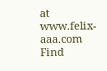at www.felix-aaa.com Find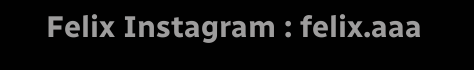Felix Instagram : felix.aaa